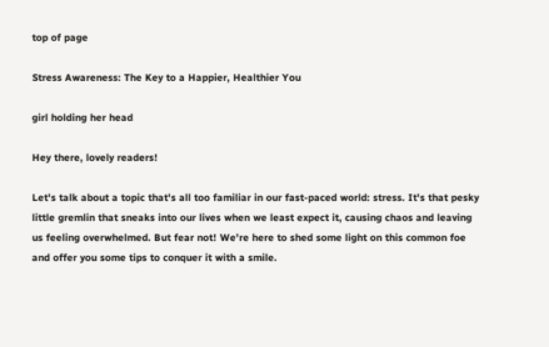top of page

Stress Awareness: The Key to a Happier, Healthier You

girl holding her head

Hey there, lovely readers!

Let's talk about a topic that's all too familiar in our fast-paced world: stress. It's that pesky little gremlin that sneaks into our lives when we least expect it, causing chaos and leaving us feeling overwhelmed. But fear not! We're here to shed some light on this common foe and offer you some tips to conquer it with a smile.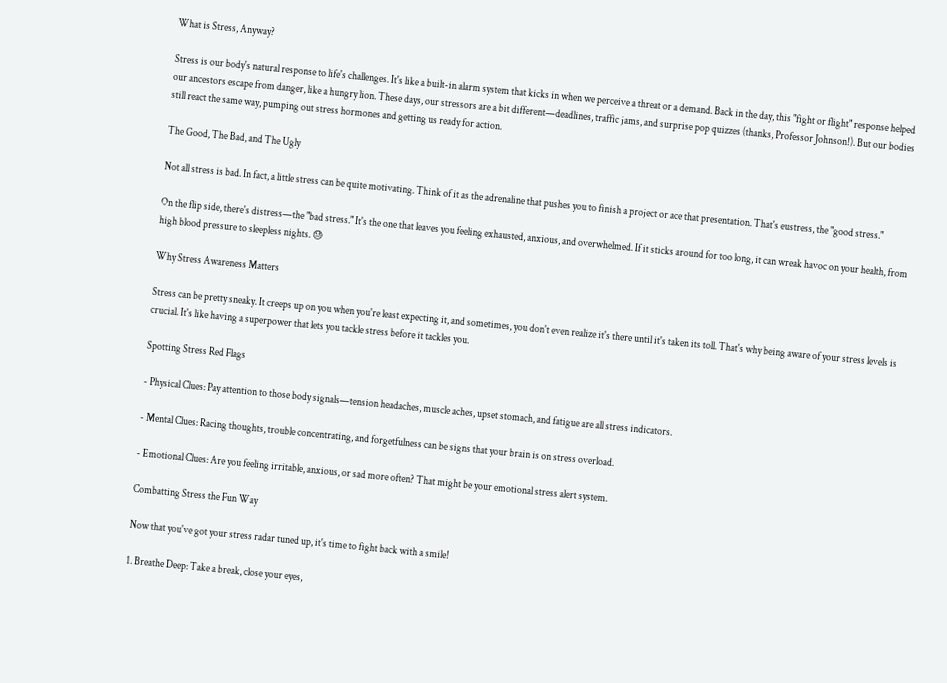What is Stress, Anyway?

Stress is our body's natural response to life's challenges. It's like a built-in alarm system that kicks in when we perceive a threat or a demand. Back in the day, this "fight or flight" response helped our ancestors escape from danger, like a hungry lion. These days, our stressors are a bit different—deadlines, traffic jams, and surprise pop quizzes (thanks, Professor Johnson!). But our bodies still react the same way, pumping out stress hormones and getting us ready for action.

The Good, The Bad, and The Ugly

Not all stress is bad. In fact, a little stress can be quite motivating. Think of it as the adrenaline that pushes you to finish a project or ace that presentation. That's eustress, the "good stress."

On the flip side, there's distress—the "bad stress." It's the one that leaves you feeling exhausted, anxious, and overwhelmed. If it sticks around for too long, it can wreak havoc on your health, from high blood pressure to sleepless nights. 😓

Why Stress Awareness Matters

Stress can be pretty sneaky. It creeps up on you when you're least expecting it, and sometimes, you don't even realize it's there until it's taken its toll. That's why being aware of your stress levels is crucial. It's like having a superpower that lets you tackle stress before it tackles you.

Spotting Stress Red Flags

- Physical Clues: Pay attention to those body signals—tension headaches, muscle aches, upset stomach, and fatigue are all stress indicators.

- Mental Clues: Racing thoughts, trouble concentrating, and forgetfulness can be signs that your brain is on stress overload.

- Emotional Clues: Are you feeling irritable, anxious, or sad more often? That might be your emotional stress alert system.

Combatting Stress the Fun Way

Now that you've got your stress radar tuned up, it's time to fight back with a smile!

1. Breathe Deep: Take a break, close your eyes,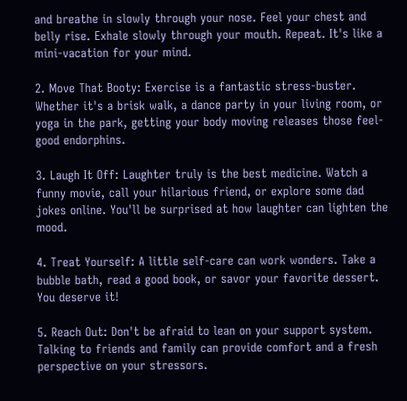and breathe in slowly through your nose. Feel your chest and belly rise. Exhale slowly through your mouth. Repeat. It's like a mini-vacation for your mind.

2. Move That Booty: Exercise is a fantastic stress-buster. Whether it's a brisk walk, a dance party in your living room, or yoga in the park, getting your body moving releases those feel-good endorphins.

3. Laugh It Off: Laughter truly is the best medicine. Watch a funny movie, call your hilarious friend, or explore some dad jokes online. You'll be surprised at how laughter can lighten the mood.

4. Treat Yourself: A little self-care can work wonders. Take a bubble bath, read a good book, or savor your favorite dessert. You deserve it!

5. Reach Out: Don't be afraid to lean on your support system. Talking to friends and family can provide comfort and a fresh perspective on your stressors.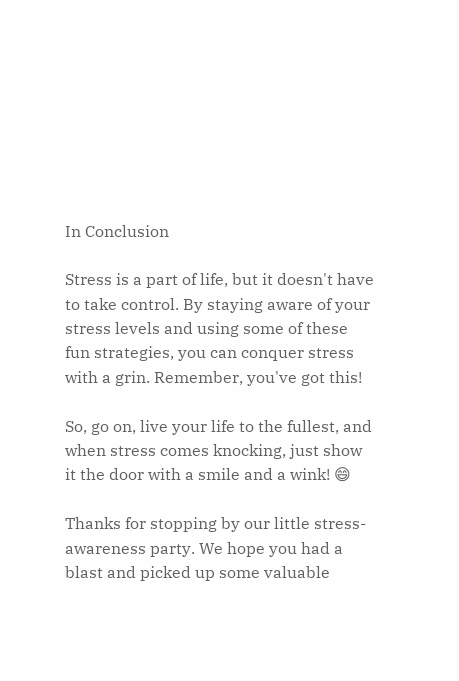In Conclusion

Stress is a part of life, but it doesn't have to take control. By staying aware of your stress levels and using some of these fun strategies, you can conquer stress with a grin. Remember, you've got this!

So, go on, live your life to the fullest, and when stress comes knocking, just show it the door with a smile and a wink! 😄

Thanks for stopping by our little stress-awareness party. We hope you had a blast and picked up some valuable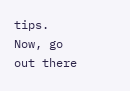tips. Now, go out there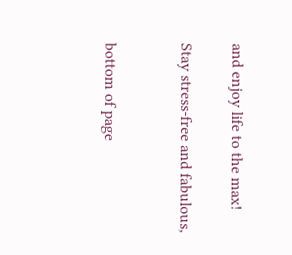and enjoy life to the max!

Stay stress-free and fabulous,


bottom of page